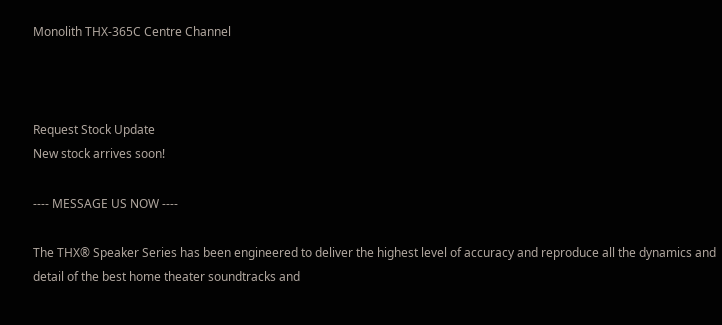Monolith THX-365C Centre Channel



Request Stock Update
New stock arrives soon!

---- MESSAGE US NOW ----

The THX® Speaker Series has been engineered to deliver the highest level of accuracy and reproduce all the dynamics and detail of the best home theater soundtracks and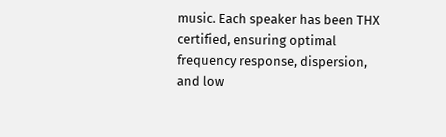music. Each speaker has been THX certified, ensuring optimal frequency response, dispersion, and low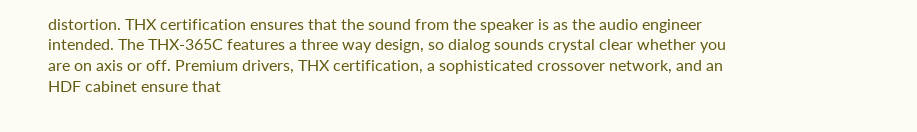distortion. THX certification ensures that the sound from the speaker is as the audio engineer intended. The THX-365C features a three way design, so dialog sounds crystal clear whether you are on axis or off. Premium drivers, THX certification, a sophisticated crossover network, and an HDF cabinet ensure that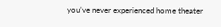you’ve never experienced home theater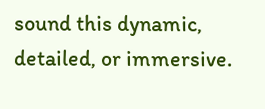sound this dynamic, detailed, or immersive.